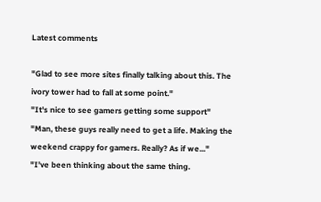Latest comments

"Glad to see more sites finally talking about this. The ivory tower had to fall at some point."
"It's nice to see gamers getting some support"
"Man, these guys really need to get a life. Making the weekend crappy for gamers. Really? As if we..."
"I've been thinking about the same thing.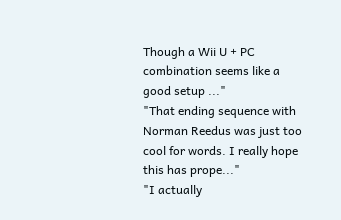Though a Wii U + PC combination seems like a good setup ..."
"That ending sequence with Norman Reedus was just too cool for words. I really hope this has prope..."
"I actually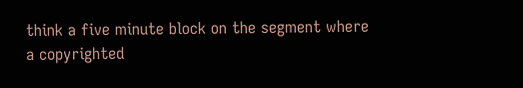think a five minute block on the segment where a copyrighted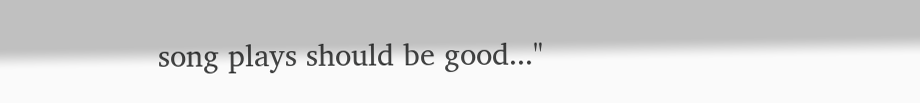song plays should be good..."